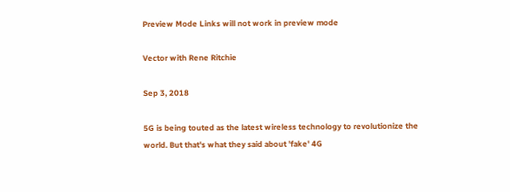Preview Mode Links will not work in preview mode

Vector with Rene Ritchie

Sep 3, 2018

5G is being touted as the latest wireless technology to revolutionize the world. But that's what they said about 'fake' 4G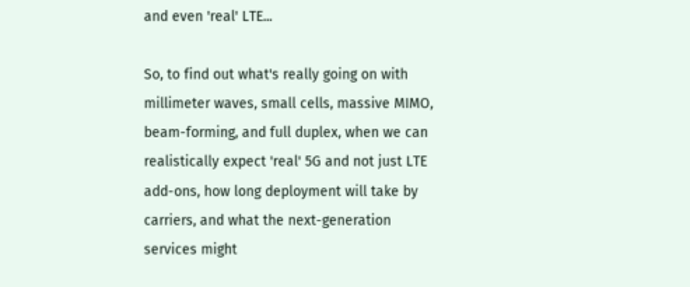and even 'real' LTE...

So, to find out what's really going on with millimeter waves, small cells, massive MIMO, beam-forming, and full duplex, when we can realistically expect 'real' 5G and not just LTE add-ons, how long deployment will take by carriers, and what the next-generation services might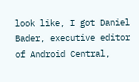look like, I got Daniel Bader, executive editor of Android Central,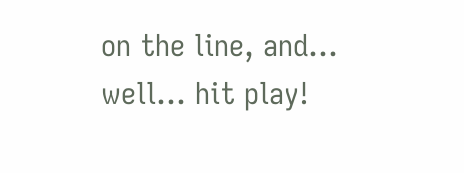on the line, and... well... hit play!